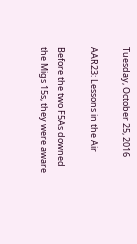Tuesday, October 25, 2016

AAR23: Lessons in the Air

Before the two F5As downed the Migs 15s, they were aware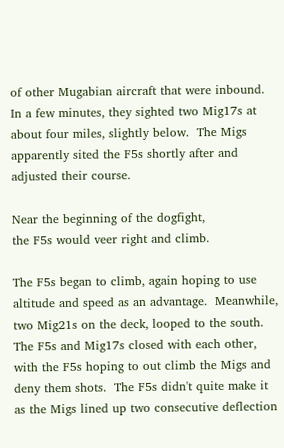of other Mugabian aircraft that were inbound.  In a few minutes, they sighted two Mig17s at about four miles, slightly below.  The Migs apparently sited the F5s shortly after and adjusted their course.

Near the beginning of the dogfight,
the F5s would veer right and climb.

The F5s began to climb, again hoping to use altitude and speed as an advantage.  Meanwhile, two Mig21s on the deck, looped to the south.  The F5s and Mig17s closed with each other, with the F5s hoping to out climb the Migs and deny them shots.  The F5s didn't quite make it as the Migs lined up two consecutive deflection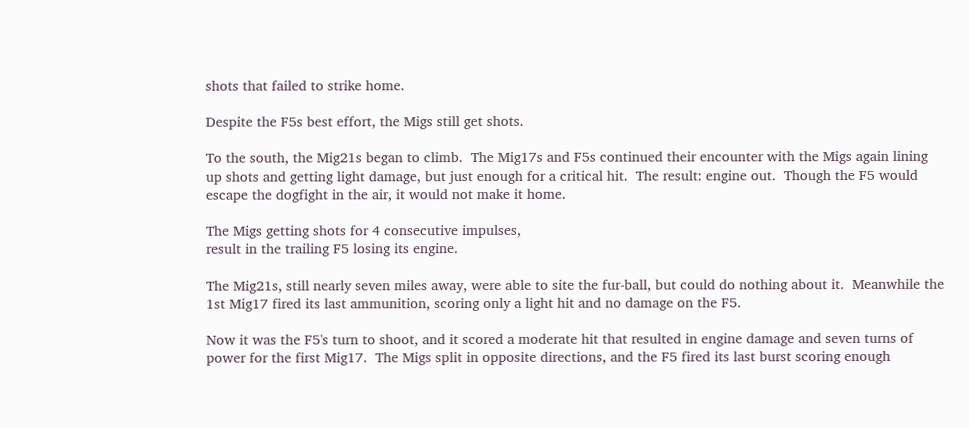shots that failed to strike home.

Despite the F5s best effort, the Migs still get shots.

To the south, the Mig21s began to climb.  The Mig17s and F5s continued their encounter with the Migs again lining up shots and getting light damage, but just enough for a critical hit.  The result: engine out.  Though the F5 would escape the dogfight in the air, it would not make it home.

The Migs getting shots for 4 consecutive impulses,
result in the trailing F5 losing its engine.

The Mig21s, still nearly seven miles away, were able to site the fur-ball, but could do nothing about it.  Meanwhile the 1st Mig17 fired its last ammunition, scoring only a light hit and no damage on the F5.

Now it was the F5's turn to shoot, and it scored a moderate hit that resulted in engine damage and seven turns of power for the first Mig17.  The Migs split in opposite directions, and the F5 fired its last burst scoring enough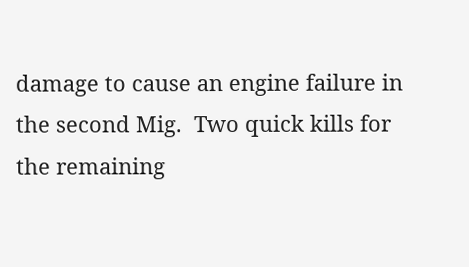damage to cause an engine failure in the second Mig.  Two quick kills for the remaining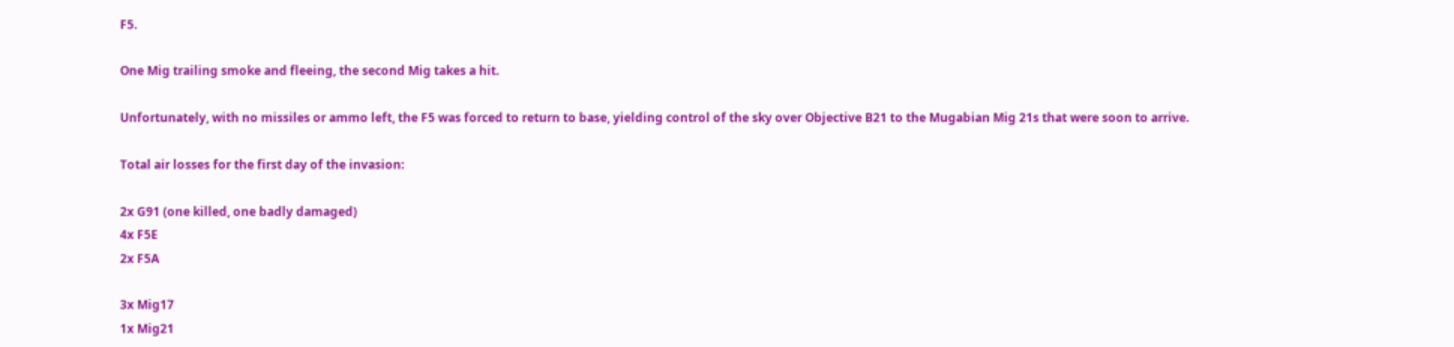F5.

One Mig trailing smoke and fleeing, the second Mig takes a hit.

Unfortunately, with no missiles or ammo left, the F5 was forced to return to base, yielding control of the sky over Objective B21 to the Mugabian Mig 21s that were soon to arrive.

Total air losses for the first day of the invasion:

2x G91 (one killed, one badly damaged)
4x F5E
2x F5A

3x Mig17
1x Mig21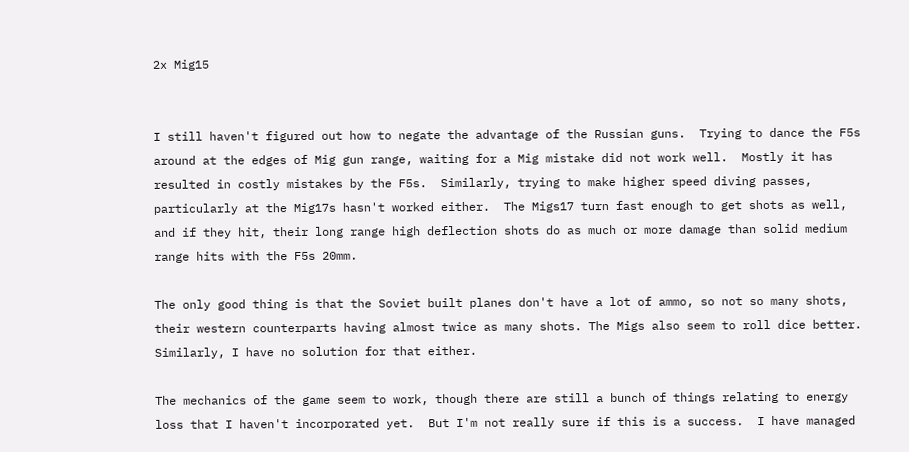2x Mig15


I still haven't figured out how to negate the advantage of the Russian guns.  Trying to dance the F5s around at the edges of Mig gun range, waiting for a Mig mistake did not work well.  Mostly it has resulted in costly mistakes by the F5s.  Similarly, trying to make higher speed diving passes, particularly at the Mig17s hasn't worked either.  The Migs17 turn fast enough to get shots as well, and if they hit, their long range high deflection shots do as much or more damage than solid medium range hits with the F5s 20mm.

The only good thing is that the Soviet built planes don't have a lot of ammo, so not so many shots, their western counterparts having almost twice as many shots. The Migs also seem to roll dice better.  Similarly, I have no solution for that either.

The mechanics of the game seem to work, though there are still a bunch of things relating to energy loss that I haven't incorporated yet.  But I'm not really sure if this is a success.  I have managed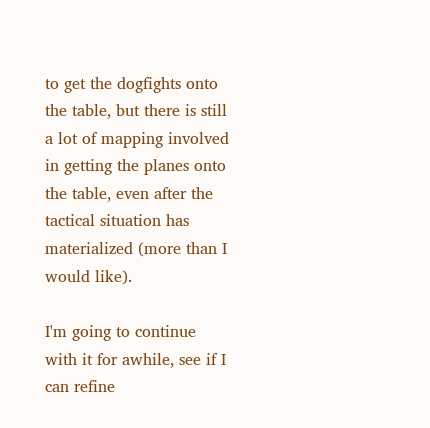to get the dogfights onto the table, but there is still a lot of mapping involved in getting the planes onto the table, even after the tactical situation has materialized (more than I would like).

I'm going to continue with it for awhile, see if I can refine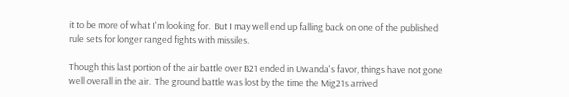it to be more of what I'm looking for.  But I may well end up falling back on one of the published rule sets for longer ranged fights with missiles.

Though this last portion of the air battle over B21 ended in Uwanda's favor, things have not gone well overall in the air.  The ground battle was lost by the time the Mig21s arrived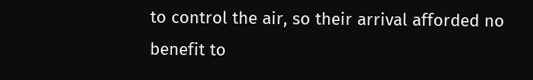to control the air, so their arrival afforded no benefit to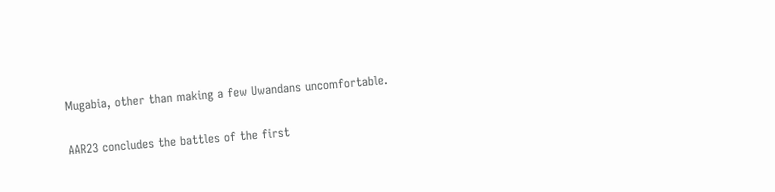Mugabia, other than making a few Uwandans uncomfortable.

AAR23 concludes the battles of the first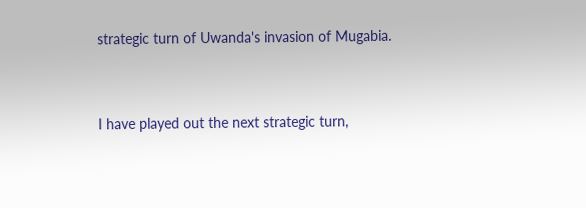strategic turn of Uwanda's invasion of Mugabia.


I have played out the next strategic turn,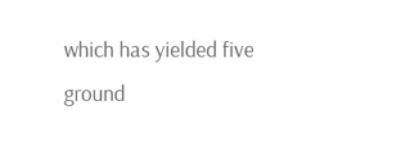which has yielded five ground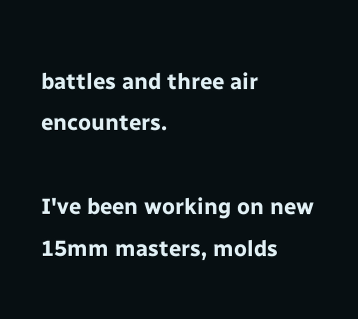battles and three air encounters.

I've been working on new 15mm masters, molds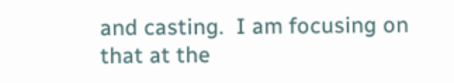and casting.  I am focusing on that at the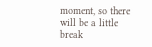moment, so there will be a little break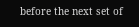before the next set of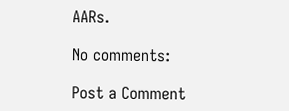AARs.

No comments:

Post a Comment